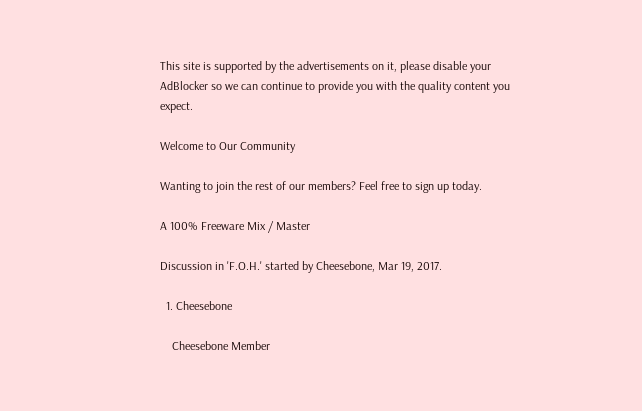This site is supported by the advertisements on it, please disable your AdBlocker so we can continue to provide you with the quality content you expect.

Welcome to Our Community

Wanting to join the rest of our members? Feel free to sign up today.

A 100% Freeware Mix / Master

Discussion in 'F.O.H.' started by Cheesebone, Mar 19, 2017.

  1. Cheesebone

    Cheesebone Member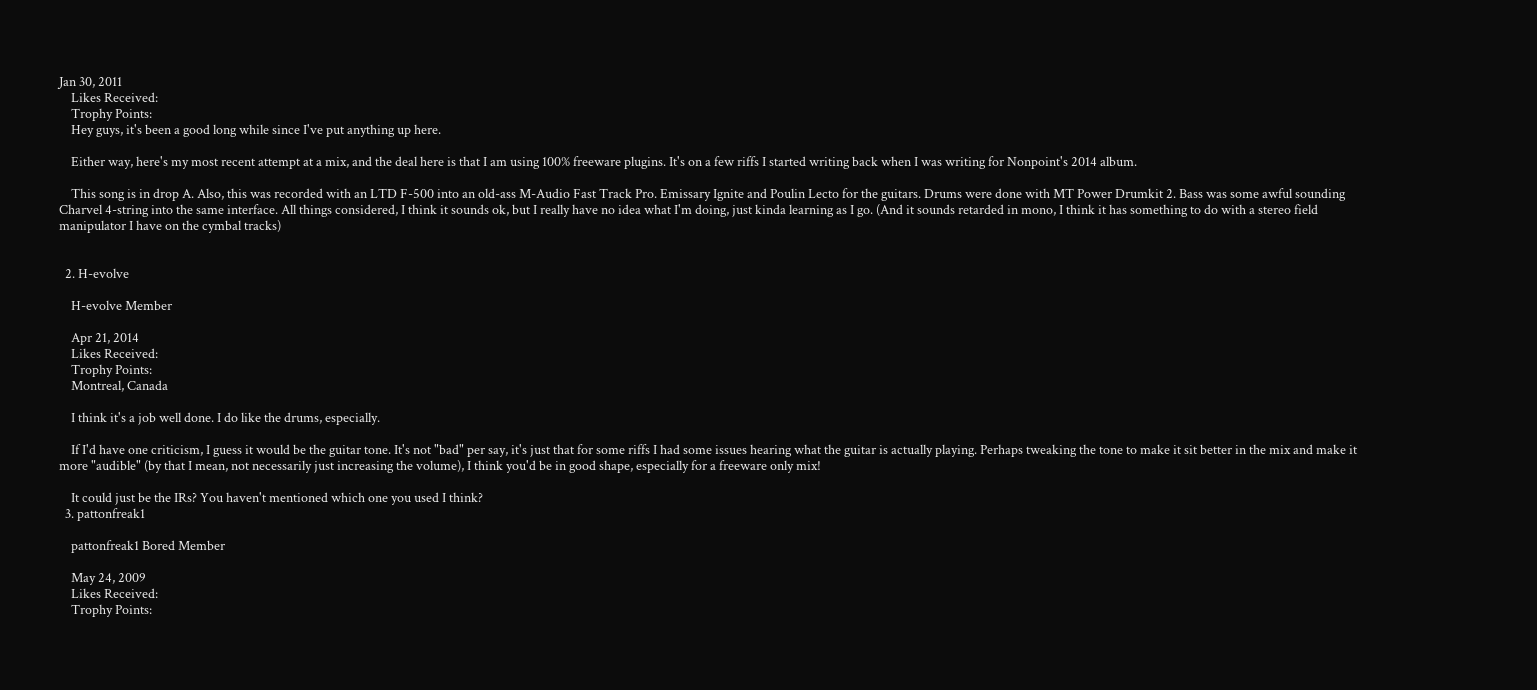Jan 30, 2011
    Likes Received:
    Trophy Points:
    Hey guys, it's been a good long while since I've put anything up here.

    Either way, here's my most recent attempt at a mix, and the deal here is that I am using 100% freeware plugins. It's on a few riffs I started writing back when I was writing for Nonpoint's 2014 album.

    This song is in drop A. Also, this was recorded with an LTD F-500 into an old-ass M-Audio Fast Track Pro. Emissary Ignite and Poulin Lecto for the guitars. Drums were done with MT Power Drumkit 2. Bass was some awful sounding Charvel 4-string into the same interface. All things considered, I think it sounds ok, but I really have no idea what I'm doing, just kinda learning as I go. (And it sounds retarded in mono, I think it has something to do with a stereo field manipulator I have on the cymbal tracks)


  2. H-evolve

    H-evolve Member

    Apr 21, 2014
    Likes Received:
    Trophy Points:
    Montreal, Canada

    I think it's a job well done. I do like the drums, especially.

    If I'd have one criticism, I guess it would be the guitar tone. It's not "bad" per say, it's just that for some riffs I had some issues hearing what the guitar is actually playing. Perhaps tweaking the tone to make it sit better in the mix and make it more "audible" (by that I mean, not necessarily just increasing the volume), I think you'd be in good shape, especially for a freeware only mix!

    It could just be the IRs? You haven't mentioned which one you used I think?
  3. pattonfreak1

    pattonfreak1 Bored Member

    May 24, 2009
    Likes Received:
    Trophy Points: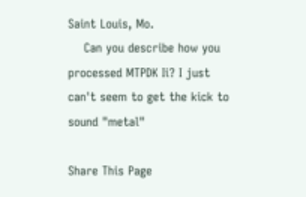Saint Louis, Mo.
    Can you describe how you processed MTPDK Ii? I just can't seem to get the kick to sound "metal"

Share This Page